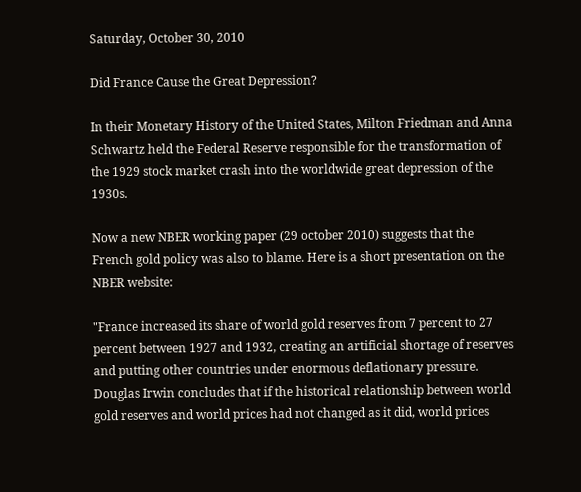Saturday, October 30, 2010

Did France Cause the Great Depression?

In their Monetary History of the United States, Milton Friedman and Anna Schwartz held the Federal Reserve responsible for the transformation of the 1929 stock market crash into the worldwide great depression of the 1930s.

Now a new NBER working paper (29 october 2010) suggests that the French gold policy was also to blame. Here is a short presentation on the NBER website:

"France increased its share of world gold reserves from 7 percent to 27 percent between 1927 and 1932, creating an artificial shortage of reserves and putting other countries under enormous deflationary pressure. Douglas Irwin concludes that if the historical relationship between world gold reserves and world prices had not changed as it did, world prices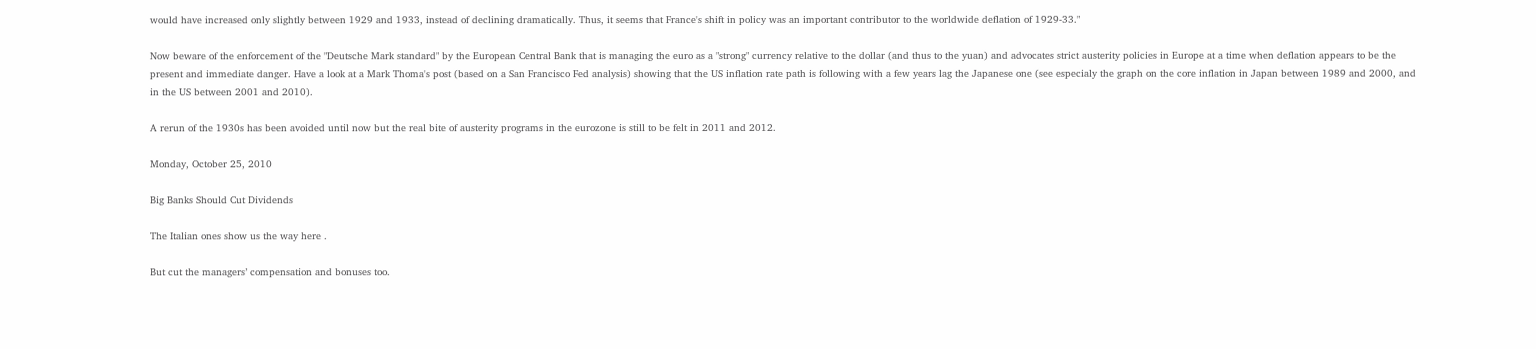would have increased only slightly between 1929 and 1933, instead of declining dramatically. Thus, it seems that France's shift in policy was an important contributor to the worldwide deflation of 1929-33."

Now beware of the enforcement of the "Deutsche Mark standard" by the European Central Bank that is managing the euro as a "strong" currency relative to the dollar (and thus to the yuan) and advocates strict austerity policies in Europe at a time when deflation appears to be the present and immediate danger. Have a look at a Mark Thoma's post (based on a San Francisco Fed analysis) showing that the US inflation rate path is following with a few years lag the Japanese one (see especialy the graph on the core inflation in Japan between 1989 and 2000, and in the US between 2001 and 2010).

A rerun of the 1930s has been avoided until now but the real bite of austerity programs in the eurozone is still to be felt in 2011 and 2012.

Monday, October 25, 2010

Big Banks Should Cut Dividends

The Italian ones show us the way here .

But cut the managers’ compensation and bonuses too.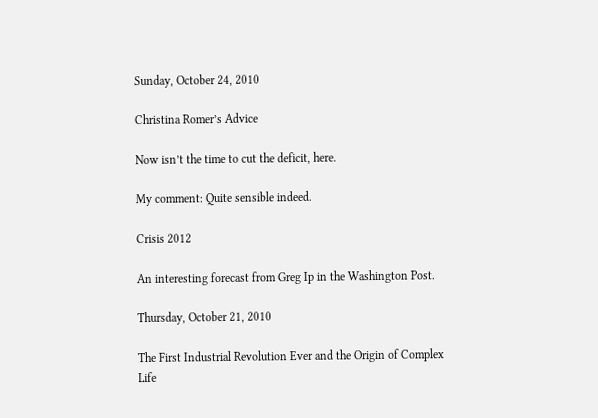Sunday, October 24, 2010

Christina Romer’s Advice

Now isn’t the time to cut the deficit, here.

My comment: Quite sensible indeed.

Crisis 2012

An interesting forecast from Greg Ip in the Washington Post.

Thursday, October 21, 2010

The First Industrial Revolution Ever and the Origin of Complex Life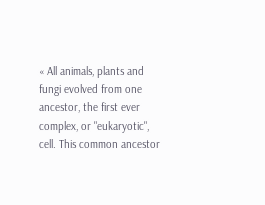« All animals, plants and fungi evolved from one ancestor, the first ever complex, or "eukaryotic", cell. This common ancestor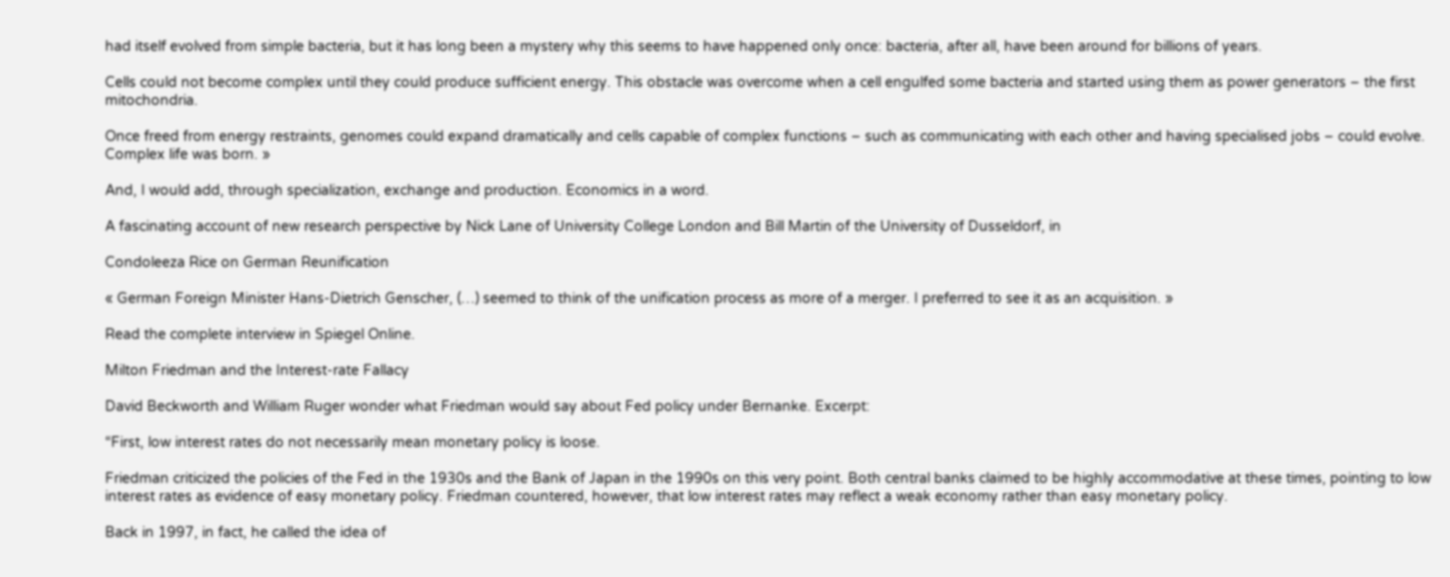had itself evolved from simple bacteria, but it has long been a mystery why this seems to have happened only once: bacteria, after all, have been around for billions of years.

Cells could not become complex until they could produce sufficient energy. This obstacle was overcome when a cell engulfed some bacteria and started using them as power generators – the first mitochondria.

Once freed from energy restraints, genomes could expand dramatically and cells capable of complex functions – such as communicating with each other and having specialised jobs – could evolve. Complex life was born. »

And, I would add, through specialization, exchange and production. Economics in a word.

A fascinating account of new research perspective by Nick Lane of University College London and Bill Martin of the University of Dusseldorf, in

Condoleeza Rice on German Reunification

« German Foreign Minister Hans-Dietrich Genscher, (…) seemed to think of the unification process as more of a merger. I preferred to see it as an acquisition. »

Read the complete interview in Spiegel Online.

Milton Friedman and the Interest-rate Fallacy

David Beckworth and William Ruger wonder what Friedman would say about Fed policy under Bernanke. Excerpt:

“First, low interest rates do not necessarily mean monetary policy is loose.

Friedman criticized the policies of the Fed in the 1930s and the Bank of Japan in the 1990s on this very point. Both central banks claimed to be highly accommodative at these times, pointing to low interest rates as evidence of easy monetary policy. Friedman countered, however, that low interest rates may reflect a weak economy rather than easy monetary policy.

Back in 1997, in fact, he called the idea of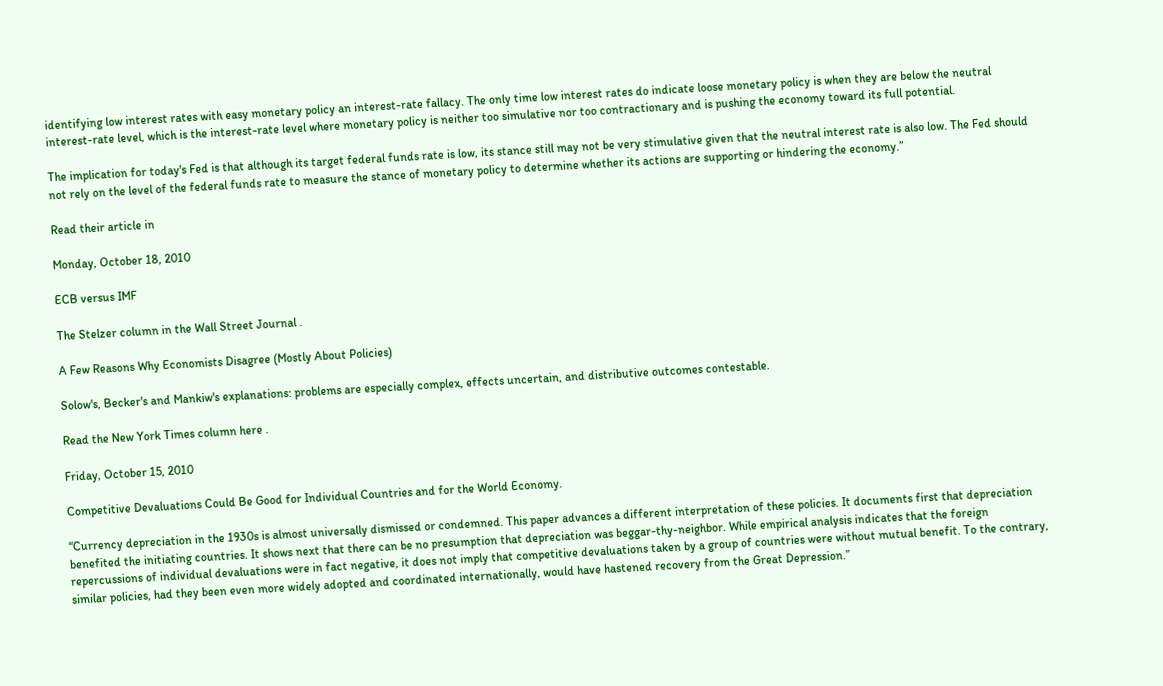identifying low interest rates with easy monetary policy an interest-rate fallacy. The only time low interest rates do indicate loose monetary policy is when they are below the neutral interest-rate level, which is the interest-rate level where monetary policy is neither too simulative nor too contractionary and is pushing the economy toward its full potential.

The implication for today's Fed is that although its target federal funds rate is low, its stance still may not be very stimulative given that the neutral interest rate is also low. The Fed should not rely on the level of the federal funds rate to measure the stance of monetary policy to determine whether its actions are supporting or hindering the economy.”

Read their article in

Monday, October 18, 2010

ECB versus IMF

The Stelzer column in the Wall Street Journal .

A Few Reasons Why Economists Disagree (Mostly About Policies)

Solow's, Becker's and Mankiw's explanations: problems are especially complex, effects uncertain, and distributive outcomes contestable.

Read the New York Times column here .

Friday, October 15, 2010

Competitive Devaluations Could Be Good for Individual Countries and for the World Economy.

“Currency depreciation in the 1930s is almost universally dismissed or condemned. This paper advances a different interpretation of these policies. It documents first that depreciation benefited the initiating countries. It shows next that there can be no presumption that depreciation was beggar-thy-neighbor. While empirical analysis indicates that the foreign repercussions of individual devaluations were in fact negative, it does not imply that competitive devaluations taken by a group of countries were without mutual benefit. To the contrary, similar policies, had they been even more widely adopted and coordinated internationally, would have hastened recovery from the Great Depression.”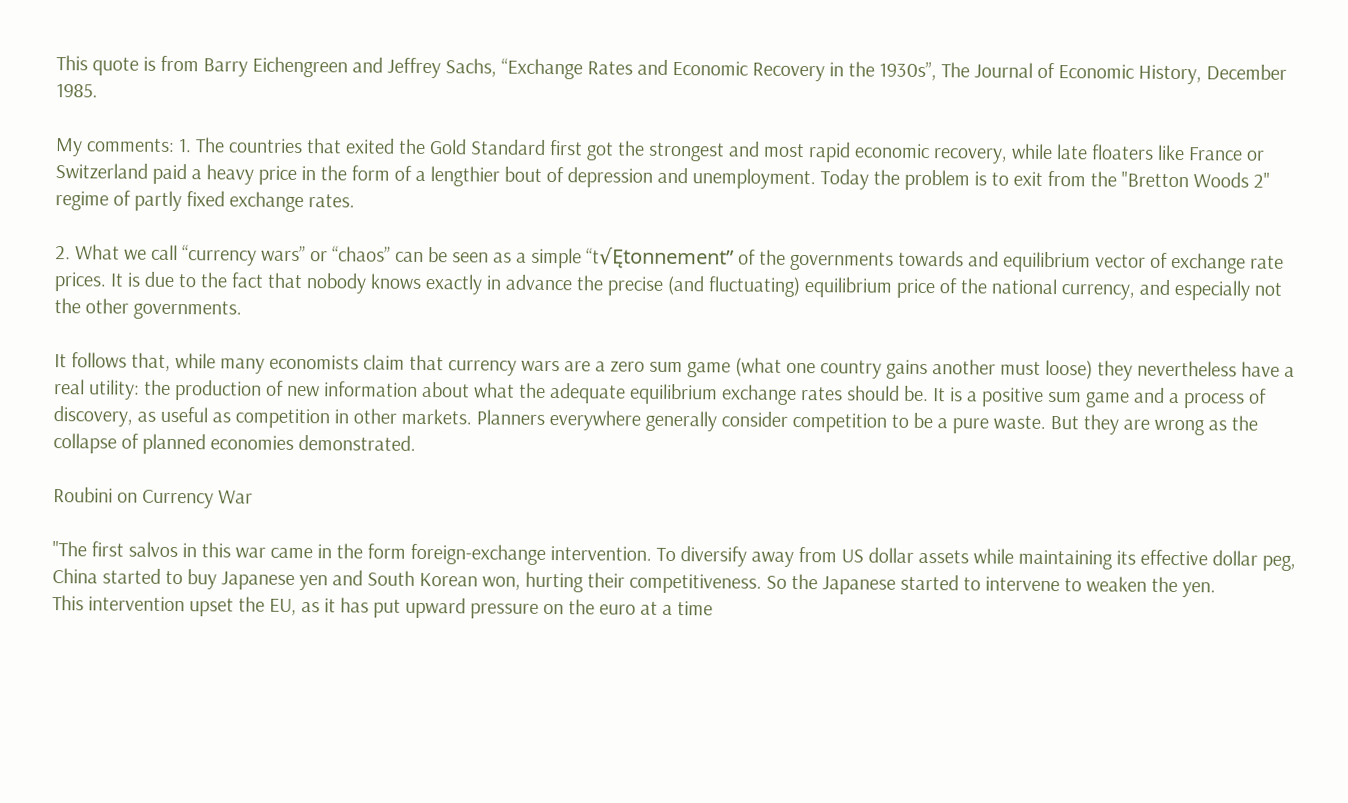This quote is from Barry Eichengreen and Jeffrey Sachs, “Exchange Rates and Economic Recovery in the 1930s”, The Journal of Economic History, December 1985.

My comments: 1. The countries that exited the Gold Standard first got the strongest and most rapid economic recovery, while late floaters like France or Switzerland paid a heavy price in the form of a lengthier bout of depression and unemployment. Today the problem is to exit from the "Bretton Woods 2" regime of partly fixed exchange rates.

2. What we call “currency wars” or “chaos” can be seen as a simple “t√Ętonnement” of the governments towards and equilibrium vector of exchange rate prices. It is due to the fact that nobody knows exactly in advance the precise (and fluctuating) equilibrium price of the national currency, and especially not the other governments.

It follows that, while many economists claim that currency wars are a zero sum game (what one country gains another must loose) they nevertheless have a real utility: the production of new information about what the adequate equilibrium exchange rates should be. It is a positive sum game and a process of discovery, as useful as competition in other markets. Planners everywhere generally consider competition to be a pure waste. But they are wrong as the collapse of planned economies demonstrated.

Roubini on Currency War

"The first salvos in this war came in the form foreign-exchange intervention. To diversify away from US dollar assets while maintaining its effective dollar peg, China started to buy Japanese yen and South Korean won, hurting their competitiveness. So the Japanese started to intervene to weaken the yen.
This intervention upset the EU, as it has put upward pressure on the euro at a time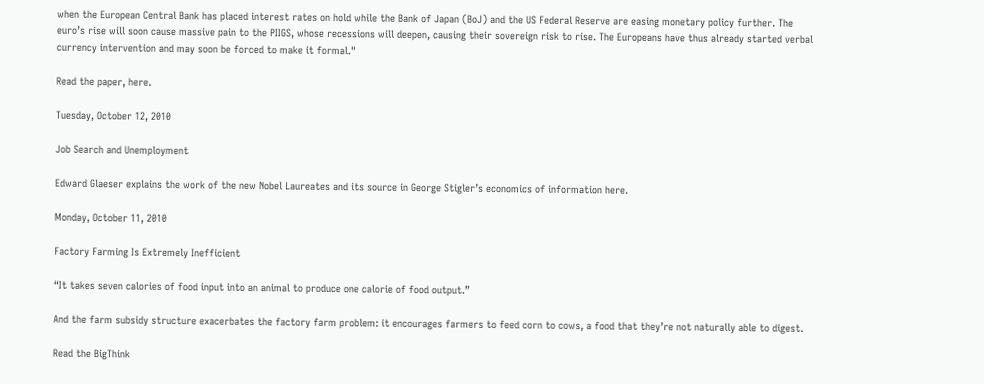when the European Central Bank has placed interest rates on hold while the Bank of Japan (BoJ) and the US Federal Reserve are easing monetary policy further. The euro’s rise will soon cause massive pain to the PIIGS, whose recessions will deepen, causing their sovereign risk to rise. The Europeans have thus already started verbal currency intervention and may soon be forced to make it formal."

Read the paper, here.

Tuesday, October 12, 2010

Job Search and Unemployment

Edward Glaeser explains the work of the new Nobel Laureates and its source in George Stigler’s economics of information here.

Monday, October 11, 2010

Factory Farming Is Extremely Inefficient

“It takes seven calories of food input into an animal to produce one calorie of food output.”

And the farm subsidy structure exacerbates the factory farm problem: it encourages farmers to feed corn to cows, a food that they’re not naturally able to digest.

Read the BigThink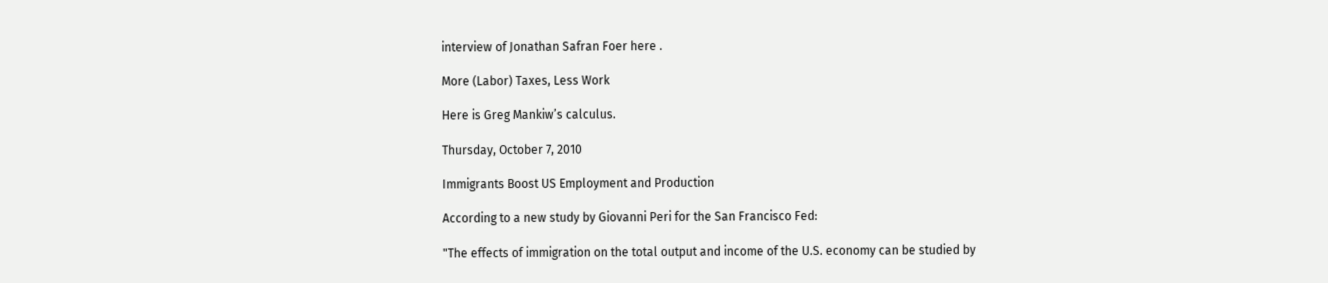interview of Jonathan Safran Foer here .

More (Labor) Taxes, Less Work

Here is Greg Mankiw’s calculus.

Thursday, October 7, 2010

Immigrants Boost US Employment and Production

According to a new study by Giovanni Peri for the San Francisco Fed:

"The effects of immigration on the total output and income of the U.S. economy can be studied by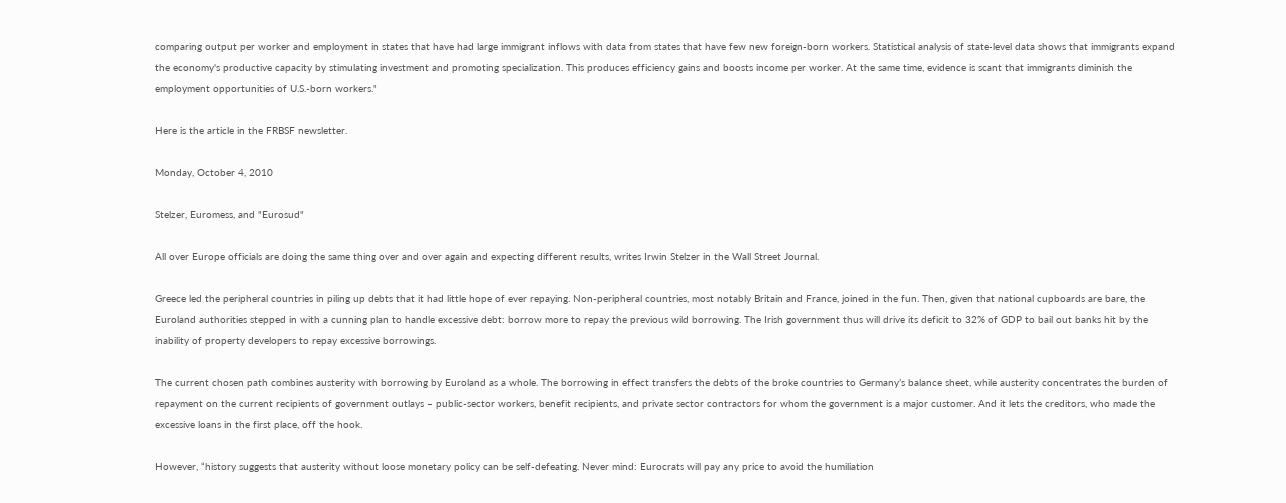comparing output per worker and employment in states that have had large immigrant inflows with data from states that have few new foreign-born workers. Statistical analysis of state-level data shows that immigrants expand the economy's productive capacity by stimulating investment and promoting specialization. This produces efficiency gains and boosts income per worker. At the same time, evidence is scant that immigrants diminish the employment opportunities of U.S.-born workers."

Here is the article in the FRBSF newsletter.

Monday, October 4, 2010

Stelzer, Euromess, and "Eurosud"

All over Europe officials are doing the same thing over and over again and expecting different results, writes Irwin Stelzer in the Wall Street Journal.

Greece led the peripheral countries in piling up debts that it had little hope of ever repaying. Non-peripheral countries, most notably Britain and France, joined in the fun. Then, given that national cupboards are bare, the Euroland authorities stepped in with a cunning plan to handle excessive debt: borrow more to repay the previous wild borrowing. The Irish government thus will drive its deficit to 32% of GDP to bail out banks hit by the inability of property developers to repay excessive borrowings.

The current chosen path combines austerity with borrowing by Euroland as a whole. The borrowing in effect transfers the debts of the broke countries to Germany’s balance sheet, while austerity concentrates the burden of repayment on the current recipients of government outlays – public-sector workers, benefit recipients, and private sector contractors for whom the government is a major customer. And it lets the creditors, who made the excessive loans in the first place, off the hook.

However, “history suggests that austerity without loose monetary policy can be self-defeating. Never mind: Eurocrats will pay any price to avoid the humiliation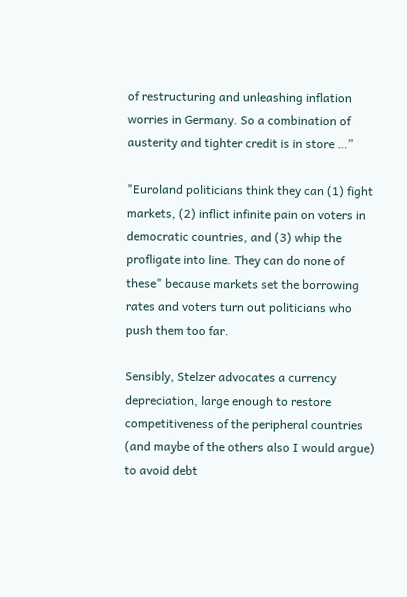of restructuring and unleashing inflation worries in Germany. So a combination of austerity and tighter credit is in store …”

"Euroland politicians think they can (1) fight markets, (2) inflict infinite pain on voters in democratic countries, and (3) whip the profligate into line. They can do none of these" because markets set the borrowing rates and voters turn out politicians who push them too far.

Sensibly, Stelzer advocates a currency depreciation, large enough to restore competitiveness of the peripheral countries (and maybe of the others also I would argue) to avoid debt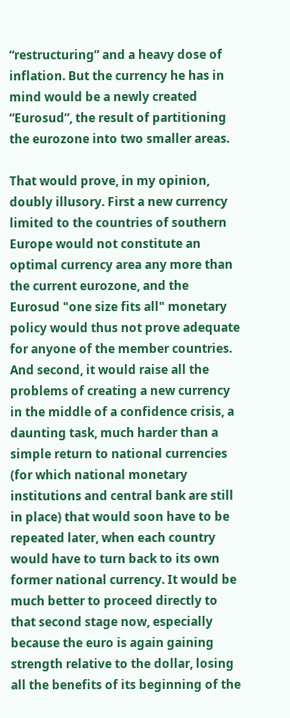“restructuring” and a heavy dose of inflation. But the currency he has in mind would be a newly created “Eurosud”, the result of partitioning the eurozone into two smaller areas.

That would prove, in my opinion, doubly illusory. First a new currency limited to the countries of southern Europe would not constitute an optimal currency area any more than the current eurozone, and the Eurosud "one size fits all" monetary policy would thus not prove adequate for anyone of the member countries. And second, it would raise all the problems of creating a new currency in the middle of a confidence crisis, a daunting task, much harder than a simple return to national currencies (for which national monetary institutions and central bank are still in place) that would soon have to be repeated later, when each country would have to turn back to its own former national currency. It would be much better to proceed directly to that second stage now, especially because the euro is again gaining strength relative to the dollar, losing all the benefits of its beginning of the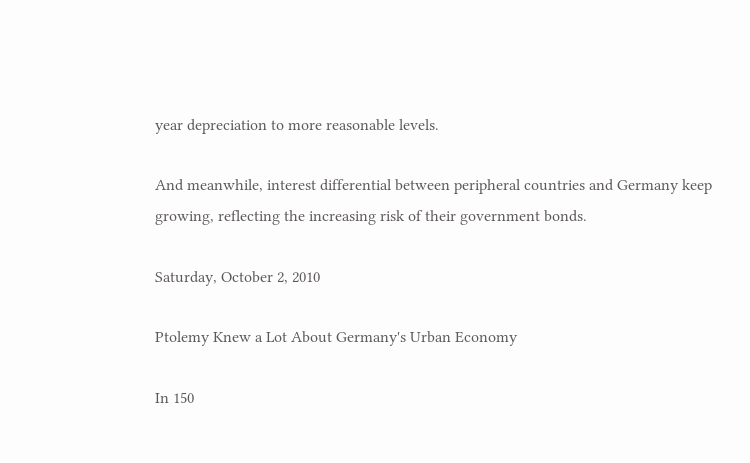year depreciation to more reasonable levels.

And meanwhile, interest differential between peripheral countries and Germany keep growing, reflecting the increasing risk of their government bonds.

Saturday, October 2, 2010

Ptolemy Knew a Lot About Germany's Urban Economy

In 150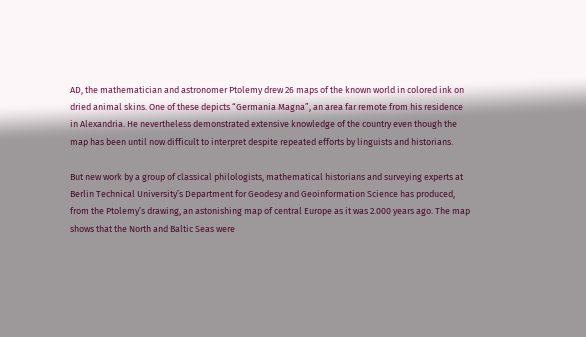AD, the mathematician and astronomer Ptolemy drew 26 maps of the known world in colored ink on dried animal skins. One of these depicts “Germania Magna”, an area far remote from his residence in Alexandria. He nevertheless demonstrated extensive knowledge of the country even though the map has been until now difficult to interpret despite repeated efforts by linguists and historians.

But new work by a group of classical philologists, mathematical historians and surveying experts at Berlin Technical University’s Department for Geodesy and Geoinformation Science has produced, from the Ptolemy’s drawing, an astonishing map of central Europe as it was 2.000 years ago. The map shows that the North and Baltic Seas were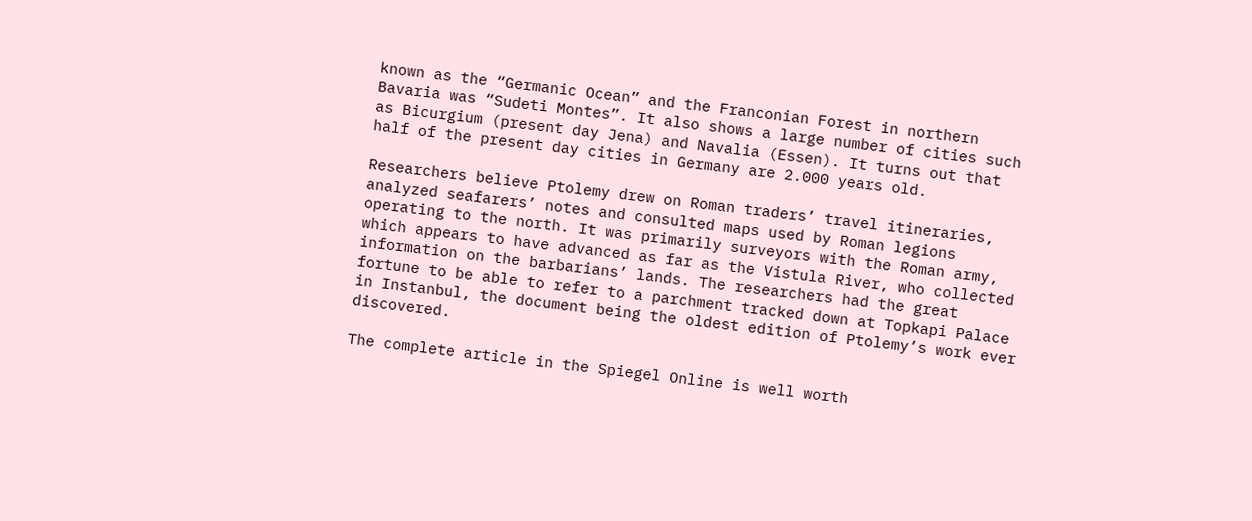known as the “Germanic Ocean” and the Franconian Forest in northern Bavaria was “Sudeti Montes”. It also shows a large number of cities such as Bicurgium (present day Jena) and Navalia (Essen). It turns out that half of the present day cities in Germany are 2.000 years old.

Researchers believe Ptolemy drew on Roman traders’ travel itineraries, analyzed seafarers’ notes and consulted maps used by Roman legions operating to the north. It was primarily surveyors with the Roman army, which appears to have advanced as far as the Vistula River, who collected information on the barbarians’ lands. The researchers had the great fortune to be able to refer to a parchment tracked down at Topkapi Palace in Instanbul, the document being the oldest edition of Ptolemy’s work ever discovered.

The complete article in the Spiegel Online is well worth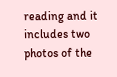reading and it includes two photos of the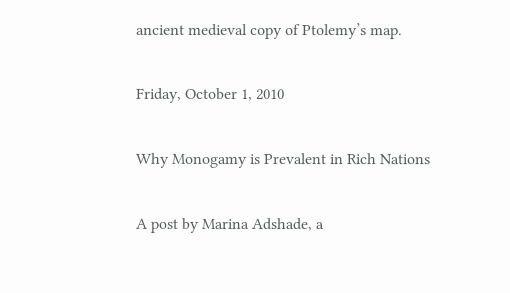ancient medieval copy of Ptolemy’s map.

Friday, October 1, 2010

Why Monogamy is Prevalent in Rich Nations

A post by Marina Adshade, a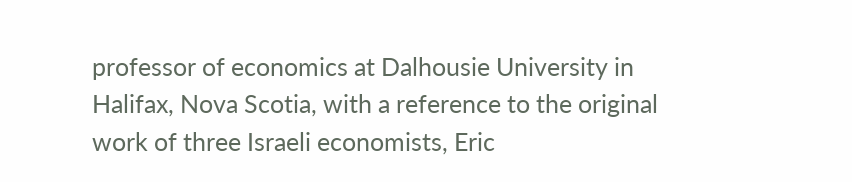professor of economics at Dalhousie University in Halifax, Nova Scotia, with a reference to the original work of three Israeli economists, Eric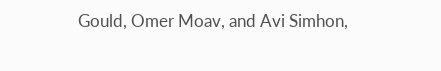Gould, Omer Moav, and Avi Simhon,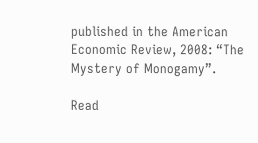published in the American Economic Review, 2008: “The Mystery of Monogamy”.

Read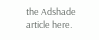the Adshade article here.